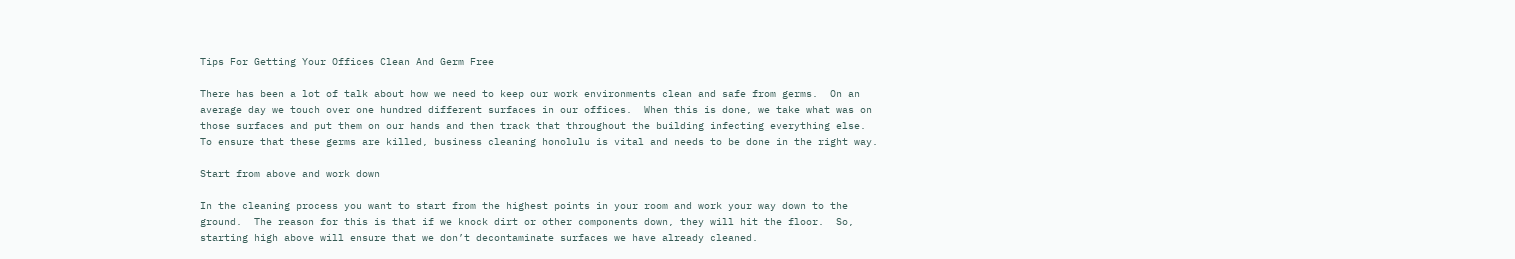Tips For Getting Your Offices Clean And Germ Free

There has been a lot of talk about how we need to keep our work environments clean and safe from germs.  On an average day we touch over one hundred different surfaces in our offices.  When this is done, we take what was on those surfaces and put them on our hands and then track that throughout the building infecting everything else.  To ensure that these germs are killed, business cleaning honolulu is vital and needs to be done in the right way.

Start from above and work down

In the cleaning process you want to start from the highest points in your room and work your way down to the ground.  The reason for this is that if we knock dirt or other components down, they will hit the floor.  So, starting high above will ensure that we don’t decontaminate surfaces we have already cleaned.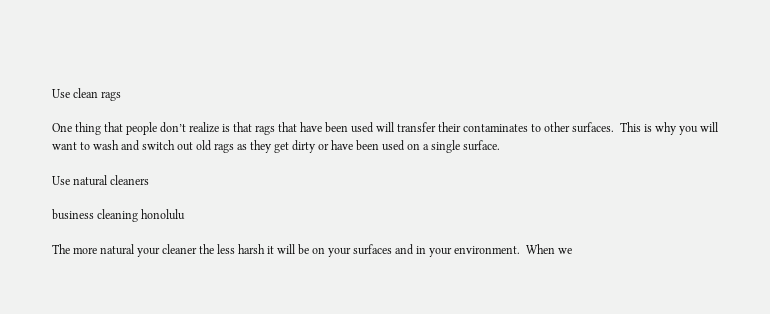Use clean rags

One thing that people don’t realize is that rags that have been used will transfer their contaminates to other surfaces.  This is why you will want to wash and switch out old rags as they get dirty or have been used on a single surface.

Use natural cleaners

business cleaning honolulu

The more natural your cleaner the less harsh it will be on your surfaces and in your environment.  When we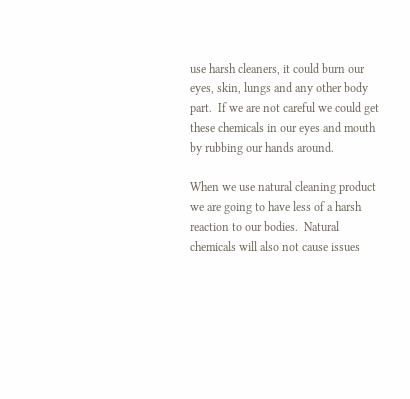use harsh cleaners, it could burn our eyes, skin, lungs and any other body part.  If we are not careful we could get these chemicals in our eyes and mouth by rubbing our hands around.

When we use natural cleaning product we are going to have less of a harsh reaction to our bodies.  Natural chemicals will also not cause issues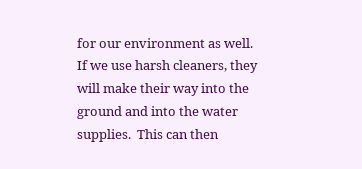for our environment as well.  If we use harsh cleaners, they will make their way into the ground and into the water supplies.  This can then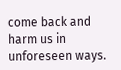come back and harm us in unforeseen ways.